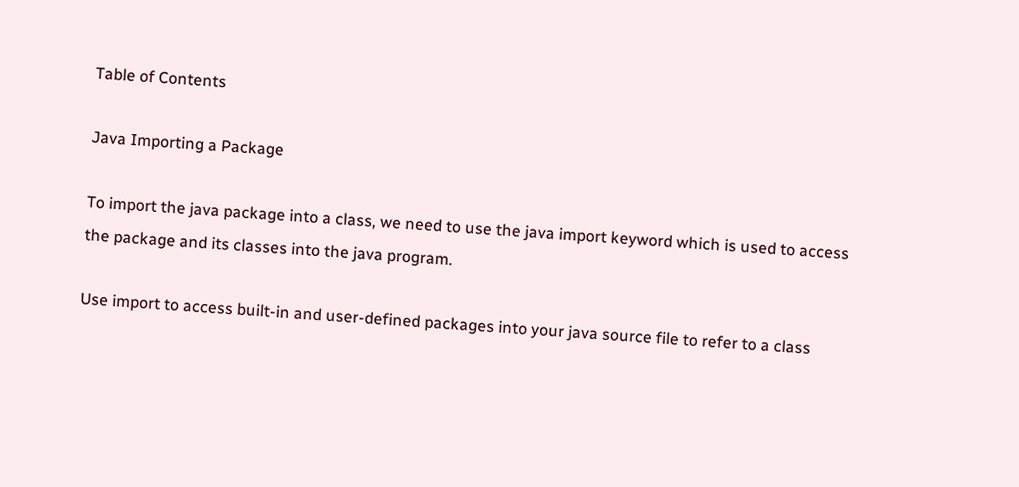Table of Contents

Java Importing a Package

To import the java package into a class, we need to use the java import keyword which is used to access the package and its classes into the java program.

Use import to access built-in and user-defined packages into your java source file to refer to a class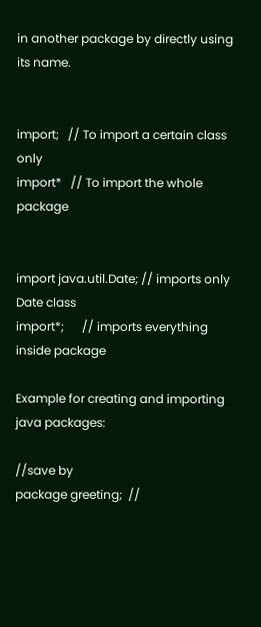in another package by directly using its name.


import;   // To import a certain class only
import*   // To import the whole package


import java.util.Date; // imports only Date class
import*;      // imports everything inside package

Example for creating and importing java packages:

//save by
package greeting;  //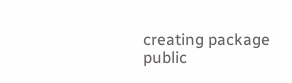creating package
public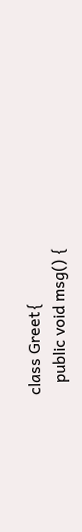class Greet{
   public void msg() {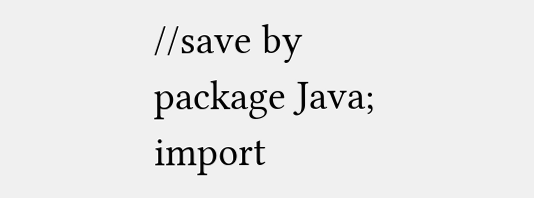//save by
package Java;
import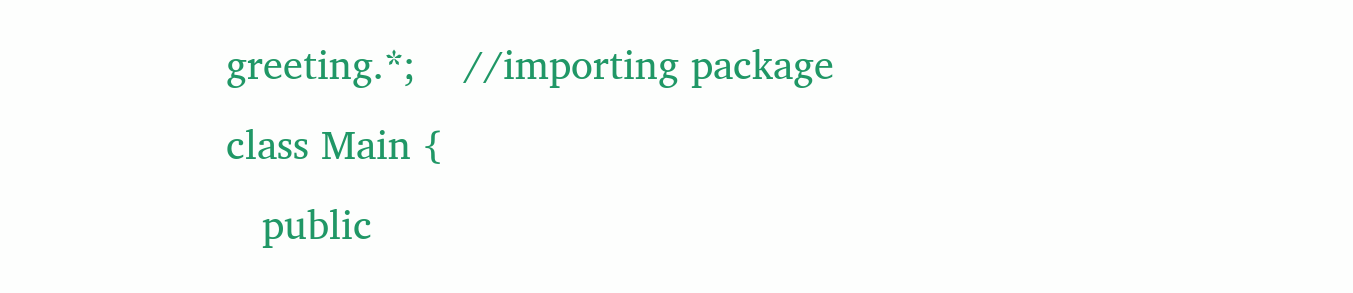greeting.*;    //importing package
class Main {
   public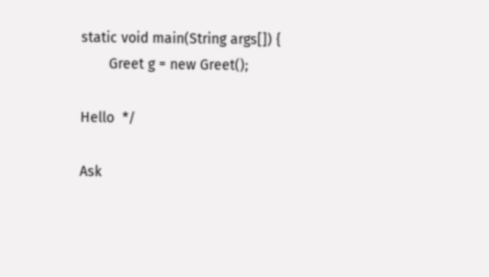static void main(String args[]) {
       Greet g = new Greet();

Hello  */

Ask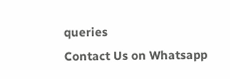queries
Contact Us on Whatsapp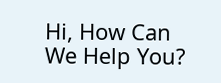Hi, How Can We Help You?